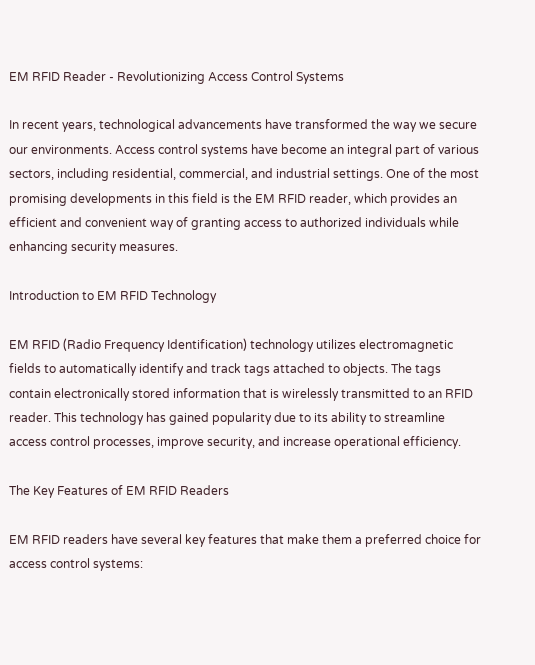EM RFID Reader - Revolutionizing Access Control Systems

In recent years, technological advancements have transformed the way we secure our environments. Access control systems have become an integral part of various sectors, including residential, commercial, and industrial settings. One of the most promising developments in this field is the EM RFID reader, which provides an efficient and convenient way of granting access to authorized individuals while enhancing security measures.

Introduction to EM RFID Technology

EM RFID (Radio Frequency Identification) technology utilizes electromagnetic fields to automatically identify and track tags attached to objects. The tags contain electronically stored information that is wirelessly transmitted to an RFID reader. This technology has gained popularity due to its ability to streamline access control processes, improve security, and increase operational efficiency.

The Key Features of EM RFID Readers

EM RFID readers have several key features that make them a preferred choice for access control systems: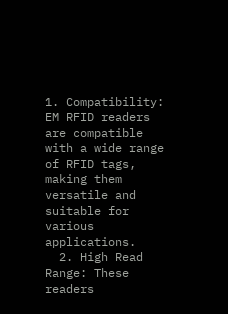1. Compatibility: EM RFID readers are compatible with a wide range of RFID tags, making them versatile and suitable for various applications.
  2. High Read Range: These readers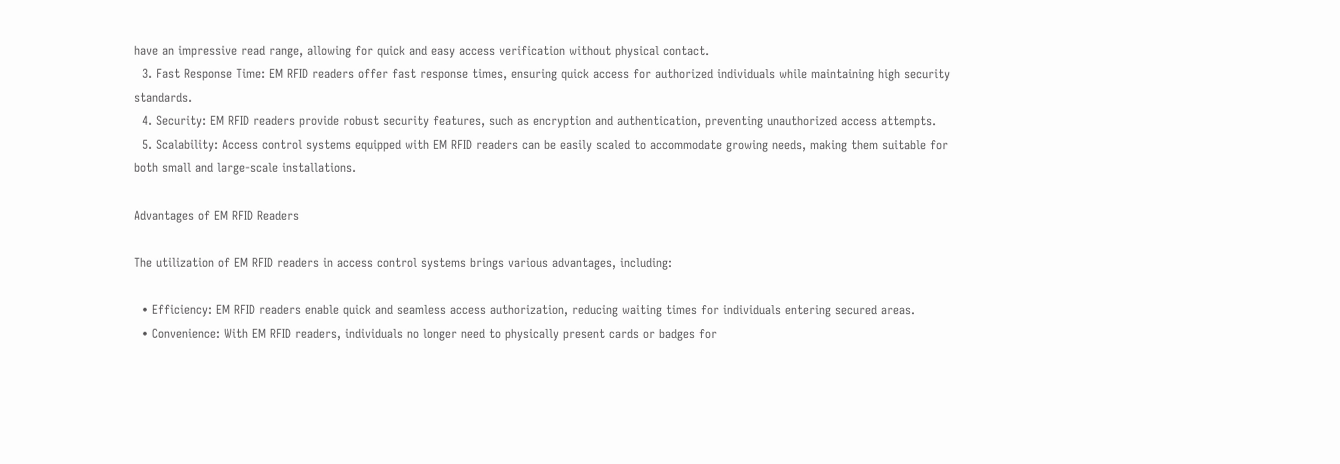have an impressive read range, allowing for quick and easy access verification without physical contact.
  3. Fast Response Time: EM RFID readers offer fast response times, ensuring quick access for authorized individuals while maintaining high security standards.
  4. Security: EM RFID readers provide robust security features, such as encryption and authentication, preventing unauthorized access attempts.
  5. Scalability: Access control systems equipped with EM RFID readers can be easily scaled to accommodate growing needs, making them suitable for both small and large-scale installations.

Advantages of EM RFID Readers

The utilization of EM RFID readers in access control systems brings various advantages, including:

  • Efficiency: EM RFID readers enable quick and seamless access authorization, reducing waiting times for individuals entering secured areas.
  • Convenience: With EM RFID readers, individuals no longer need to physically present cards or badges for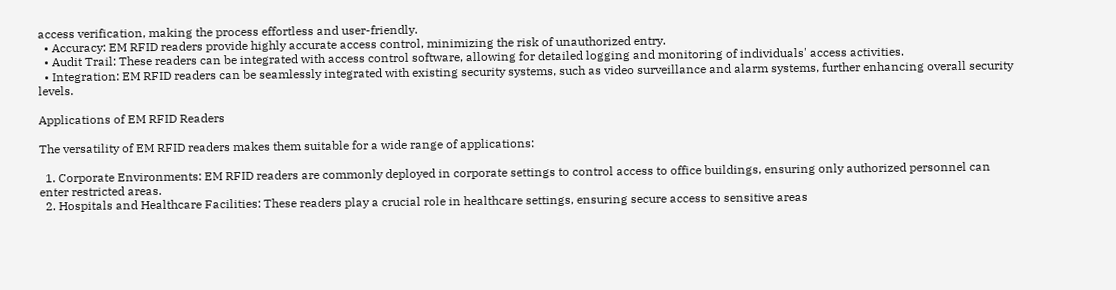access verification, making the process effortless and user-friendly.
  • Accuracy: EM RFID readers provide highly accurate access control, minimizing the risk of unauthorized entry.
  • Audit Trail: These readers can be integrated with access control software, allowing for detailed logging and monitoring of individuals' access activities.
  • Integration: EM RFID readers can be seamlessly integrated with existing security systems, such as video surveillance and alarm systems, further enhancing overall security levels.

Applications of EM RFID Readers

The versatility of EM RFID readers makes them suitable for a wide range of applications:

  1. Corporate Environments: EM RFID readers are commonly deployed in corporate settings to control access to office buildings, ensuring only authorized personnel can enter restricted areas.
  2. Hospitals and Healthcare Facilities: These readers play a crucial role in healthcare settings, ensuring secure access to sensitive areas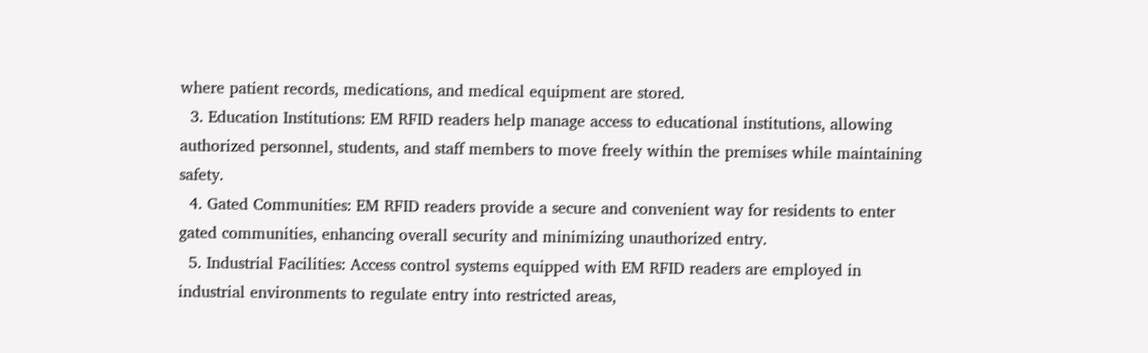where patient records, medications, and medical equipment are stored.
  3. Education Institutions: EM RFID readers help manage access to educational institutions, allowing authorized personnel, students, and staff members to move freely within the premises while maintaining safety.
  4. Gated Communities: EM RFID readers provide a secure and convenient way for residents to enter gated communities, enhancing overall security and minimizing unauthorized entry.
  5. Industrial Facilities: Access control systems equipped with EM RFID readers are employed in industrial environments to regulate entry into restricted areas,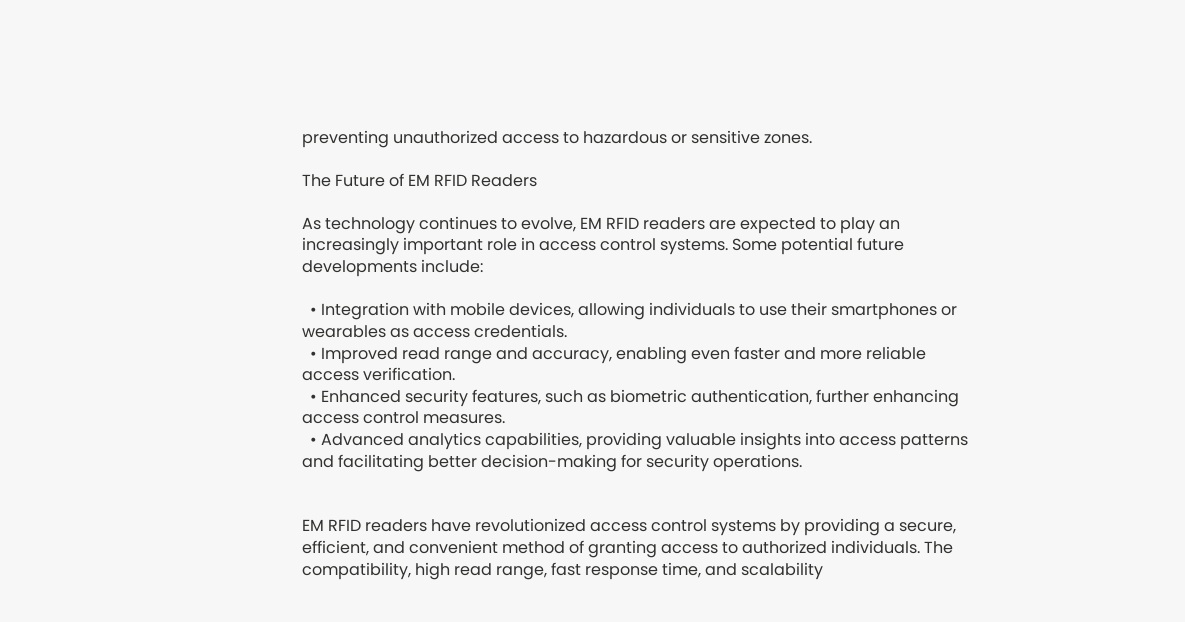preventing unauthorized access to hazardous or sensitive zones.

The Future of EM RFID Readers

As technology continues to evolve, EM RFID readers are expected to play an increasingly important role in access control systems. Some potential future developments include:

  • Integration with mobile devices, allowing individuals to use their smartphones or wearables as access credentials.
  • Improved read range and accuracy, enabling even faster and more reliable access verification.
  • Enhanced security features, such as biometric authentication, further enhancing access control measures.
  • Advanced analytics capabilities, providing valuable insights into access patterns and facilitating better decision-making for security operations.


EM RFID readers have revolutionized access control systems by providing a secure, efficient, and convenient method of granting access to authorized individuals. The compatibility, high read range, fast response time, and scalability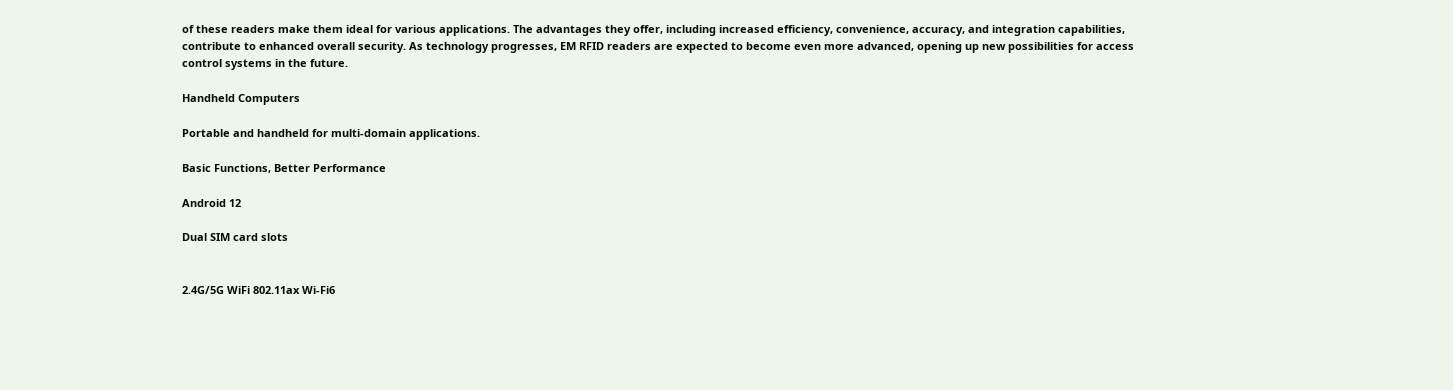of these readers make them ideal for various applications. The advantages they offer, including increased efficiency, convenience, accuracy, and integration capabilities, contribute to enhanced overall security. As technology progresses, EM RFID readers are expected to become even more advanced, opening up new possibilities for access control systems in the future.

Handheld Computers

Portable and handheld for multi-domain applications.

Basic Functions, Better Performance

Android 12

Dual SIM card slots


2.4G/5G WiFi 802.11ax Wi-Fi6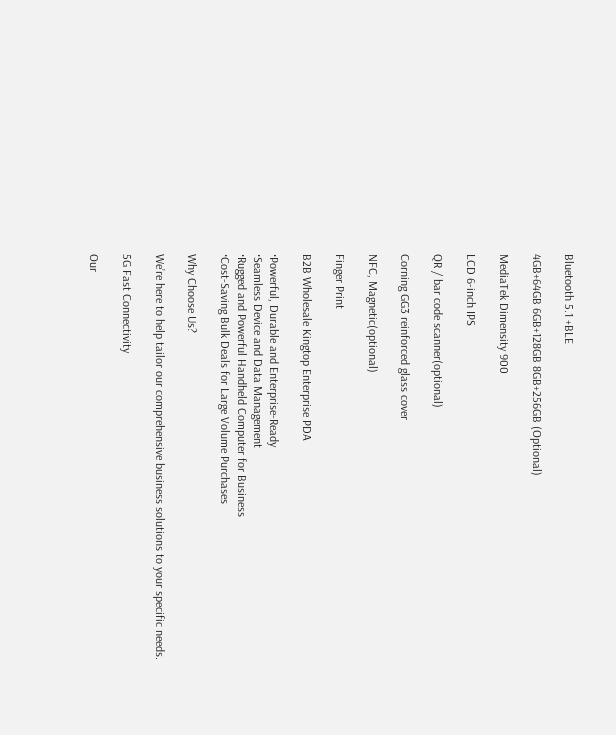Bluetooth 5.1 +BLE

4GB+64GB 6GB+128GB 8GB+256GB (Optional)

MediaTek Dimensity 900

LCD 6-inch IPS

QR / bar code scanner(optional)

Corning GG3 reinforced glass cover

NFC, Magnetic(optional)

Finger Print

B2B Wholesale Kingtop Enterprise PDA

·Powerful, Durable and Enterprise-Ready
·Seamless Device and Data Management
·Rugged and Powerful Handheld Computer for Business
·Cost-Saving Bulk Deals for Large Volume Purchases

Why Choose Us?

We’re here to help tailor our comprehensive business solutions to your specific needs.

5G Fast Connectivity

Our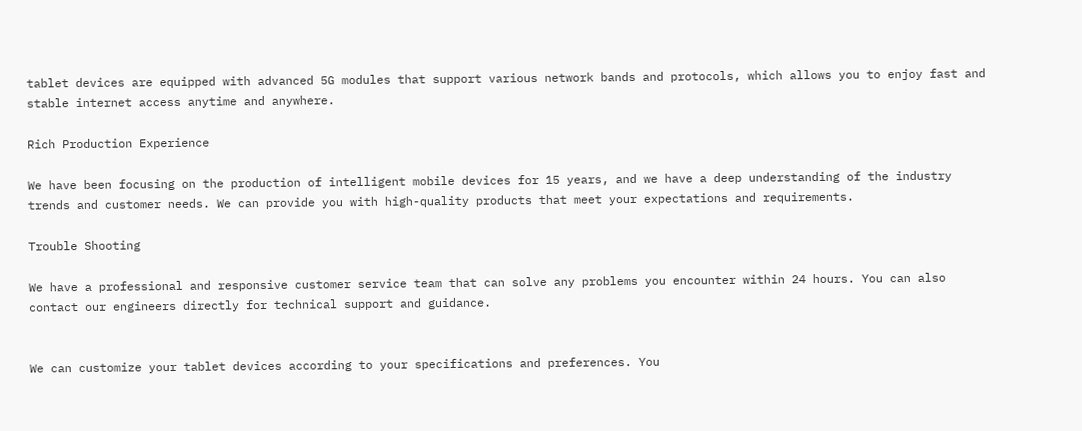tablet devices are equipped with advanced 5G modules that support various network bands and protocols, which allows you to enjoy fast and stable internet access anytime and anywhere.

Rich Production Experience

We have been focusing on the production of intelligent mobile devices for 15 years, and we have a deep understanding of the industry trends and customer needs. We can provide you with high-quality products that meet your expectations and requirements.

Trouble Shooting

We have a professional and responsive customer service team that can solve any problems you encounter within 24 hours. You can also contact our engineers directly for technical support and guidance.


We can customize your tablet devices according to your specifications and preferences. You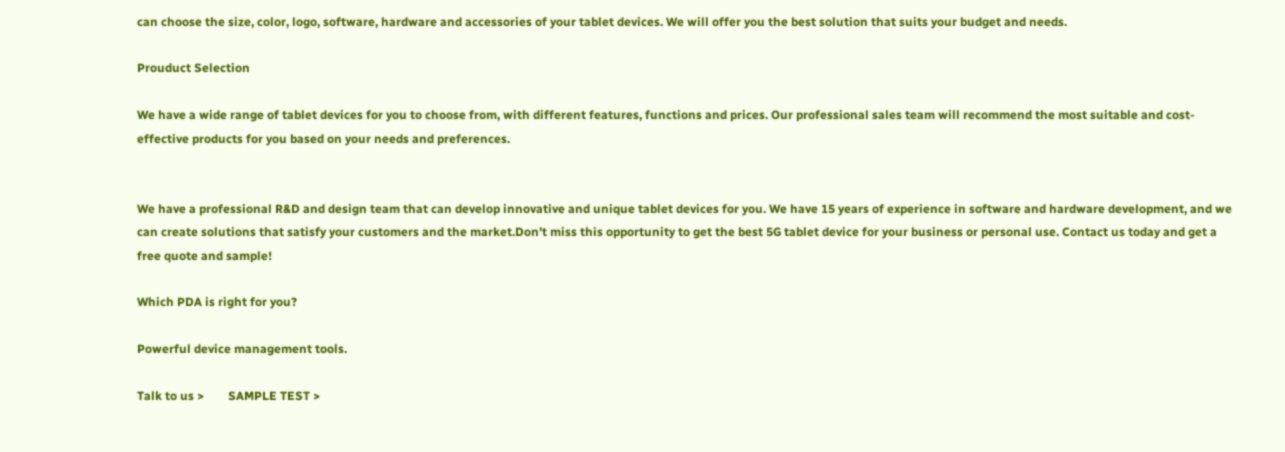can choose the size, color, logo, software, hardware and accessories of your tablet devices. We will offer you the best solution that suits your budget and needs.

Prouduct Selection

We have a wide range of tablet devices for you to choose from, with different features, functions and prices. Our professional sales team will recommend the most suitable and cost-effective products for you based on your needs and preferences.


We have a professional R&D and design team that can develop innovative and unique tablet devices for you. We have 15 years of experience in software and hardware development, and we can create solutions that satisfy your customers and the market.Don’t miss this opportunity to get the best 5G tablet device for your business or personal use. Contact us today and get a free quote and sample!

Which PDA is right for you?

Powerful device management tools.

Talk to us >        SAMPLE TEST >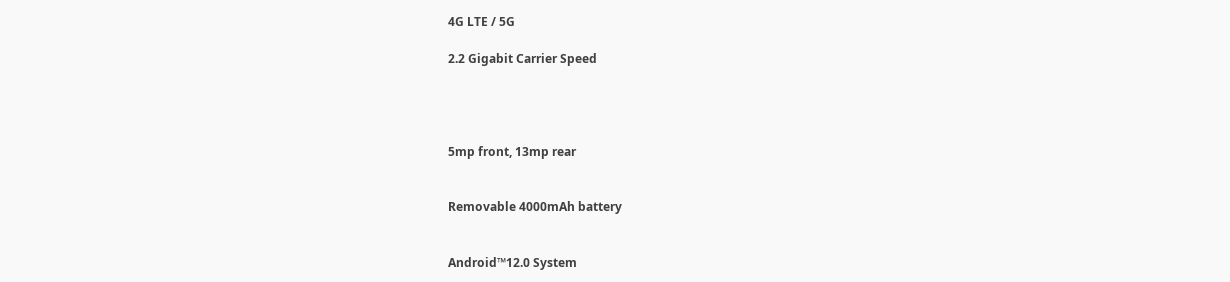4G LTE / 5G

2.2 Gigabit Carrier Speed




5mp front, 13mp rear


Removable 4000mAh battery


Android™12.0 System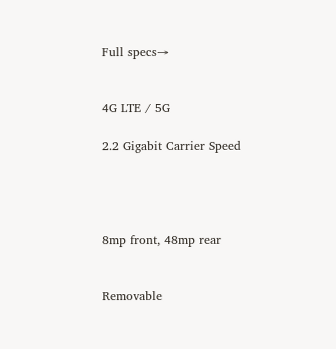Full specs→


4G LTE / 5G

2.2 Gigabit Carrier Speed




8mp front, 48mp rear


Removable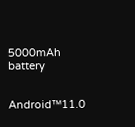5000mAh battery


Android™11.0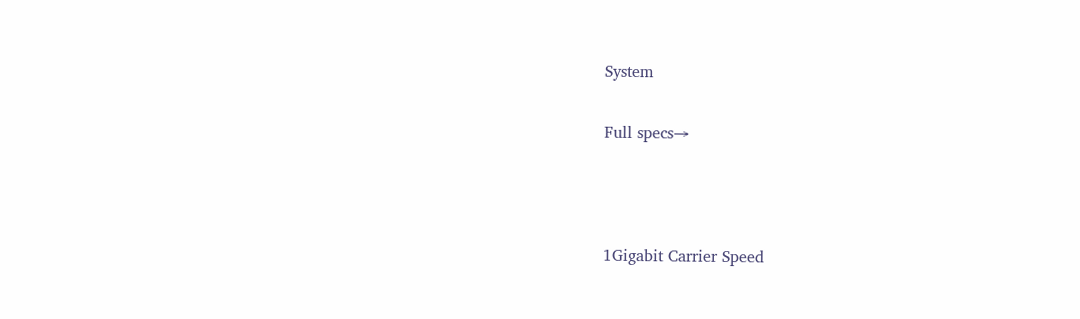System

Full specs→



1Gigabit Carrier Speed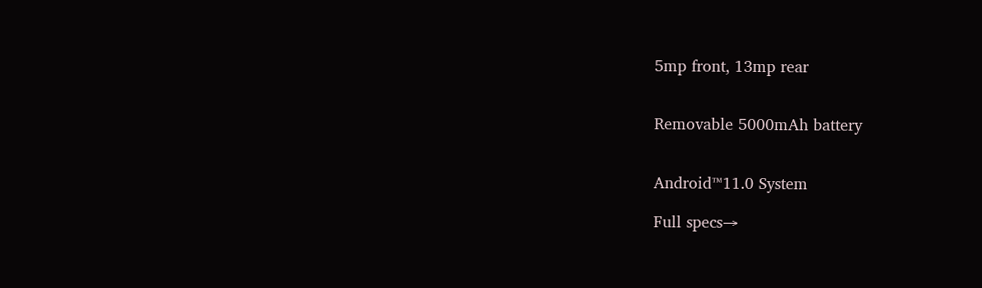5mp front, 13mp rear


Removable 5000mAh battery


Android™11.0 System

Full specs→